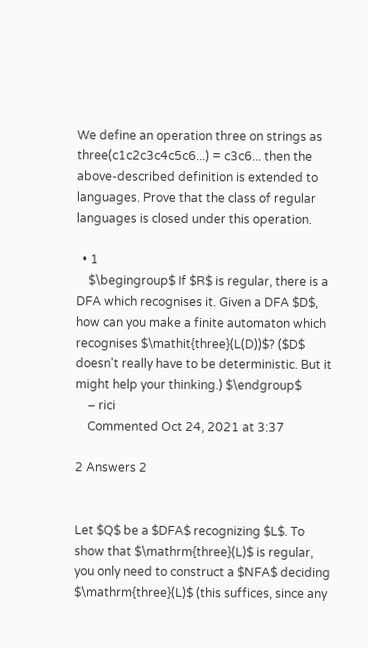We define an operation three on strings as three(c1c2c3c4c5c6...) = c3c6... then the above-described definition is extended to languages. Prove that the class of regular languages is closed under this operation.

  • 1
    $\begingroup$ If $R$ is regular, there is a DFA which recognises it. Given a DFA $D$, how can you make a finite automaton which recognises $\mathit{three}(L(D))$? ($D$ doesn't really have to be deterministic. But it might help your thinking.) $\endgroup$
    – rici
    Commented Oct 24, 2021 at 3:37

2 Answers 2


Let $Q$ be a $DFA$ recognizing $L$. To show that $\mathrm{three}(L)$ is regular, you only need to construct a $NFA$ deciding $\mathrm{three}(L)$ (this suffices, since any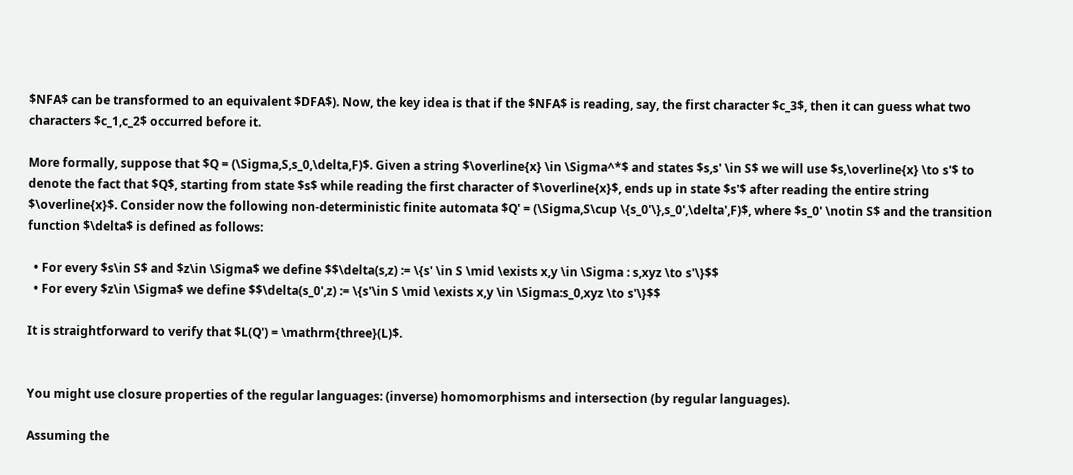$NFA$ can be transformed to an equivalent $DFA$). Now, the key idea is that if the $NFA$ is reading, say, the first character $c_3$, then it can guess what two characters $c_1,c_2$ occurred before it.

More formally, suppose that $Q = (\Sigma,S,s_0,\delta,F)$. Given a string $\overline{x} \in \Sigma^*$ and states $s,s' \in S$ we will use $s,\overline{x} \to s'$ to denote the fact that $Q$, starting from state $s$ while reading the first character of $\overline{x}$, ends up in state $s'$ after reading the entire string $\overline{x}$. Consider now the following non-deterministic finite automata $Q' = (\Sigma,S\cup \{s_0'\},s_0',\delta',F)$, where $s_0' \notin S$ and the transition function $\delta$ is defined as follows:

  • For every $s\in S$ and $z\in \Sigma$ we define $$\delta(s,z) := \{s' \in S \mid \exists x,y \in \Sigma : s,xyz \to s'\}$$
  • For every $z\in \Sigma$ we define $$\delta(s_0',z) := \{s'\in S \mid \exists x,y \in \Sigma:s_0,xyz \to s'\}$$

It is straightforward to verify that $L(Q') = \mathrm{three}(L)$.


You might use closure properties of the regular languages: (inverse) homomorphisms and intersection (by regular languages).

Assuming the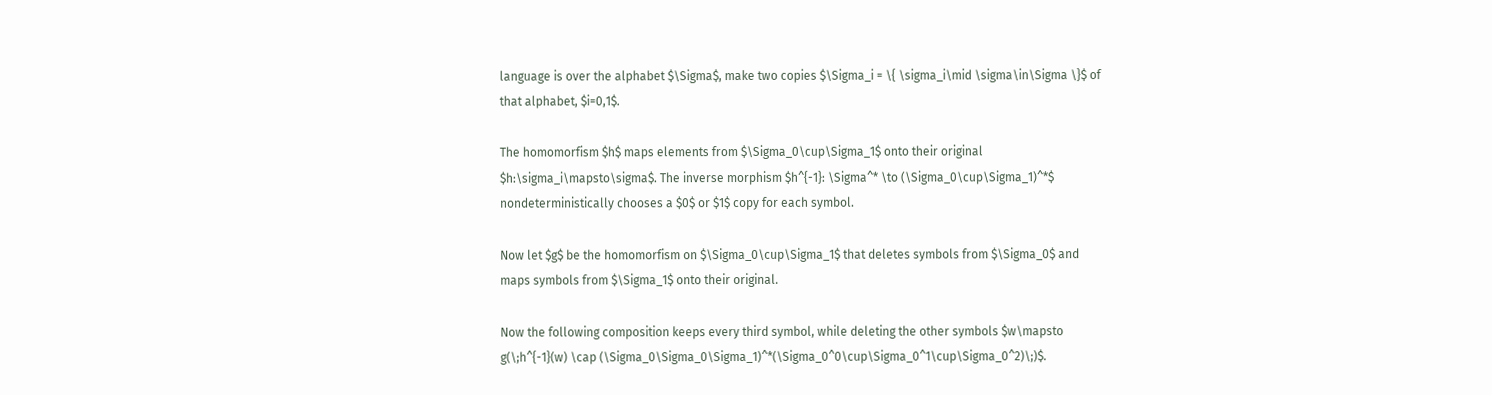language is over the alphabet $\Sigma$, make two copies $\Sigma_i = \{ \sigma_i\mid \sigma\in\Sigma \}$ of that alphabet, $i=0,1$.

The homomorfism $h$ maps elements from $\Sigma_0\cup\Sigma_1$ onto their original $h:\sigma_i\mapsto\sigma$. The inverse morphism $h^{-1}: \Sigma^* \to (\Sigma_0\cup\Sigma_1)^*$ nondeterministically chooses a $0$ or $1$ copy for each symbol.

Now let $g$ be the homomorfism on $\Sigma_0\cup\Sigma_1$ that deletes symbols from $\Sigma_0$ and maps symbols from $\Sigma_1$ onto their original.

Now the following composition keeps every third symbol, while deleting the other symbols $w\mapsto g(\;h^{-1}(w) \cap (\Sigma_0\Sigma_0\Sigma_1)^*(\Sigma_0^0\cup\Sigma_0^1\cup\Sigma_0^2)\;)$.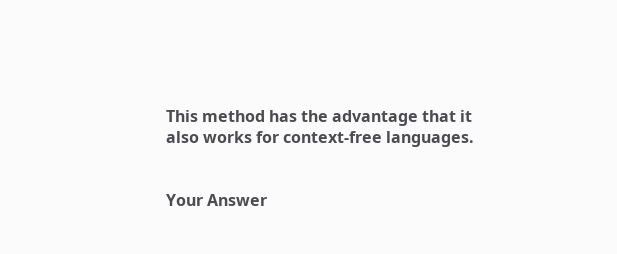This method has the advantage that it also works for context-free languages.


Your Answer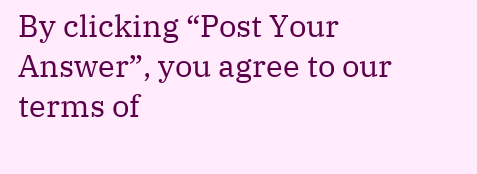By clicking “Post Your Answer”, you agree to our terms of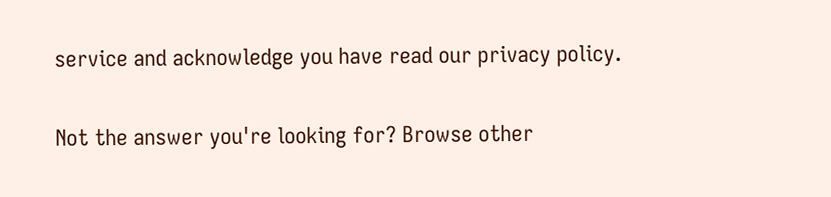service and acknowledge you have read our privacy policy.

Not the answer you're looking for? Browse other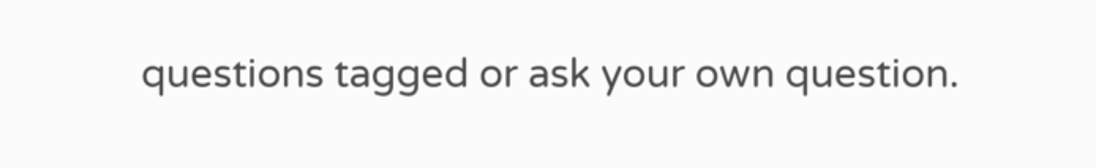questions tagged or ask your own question.